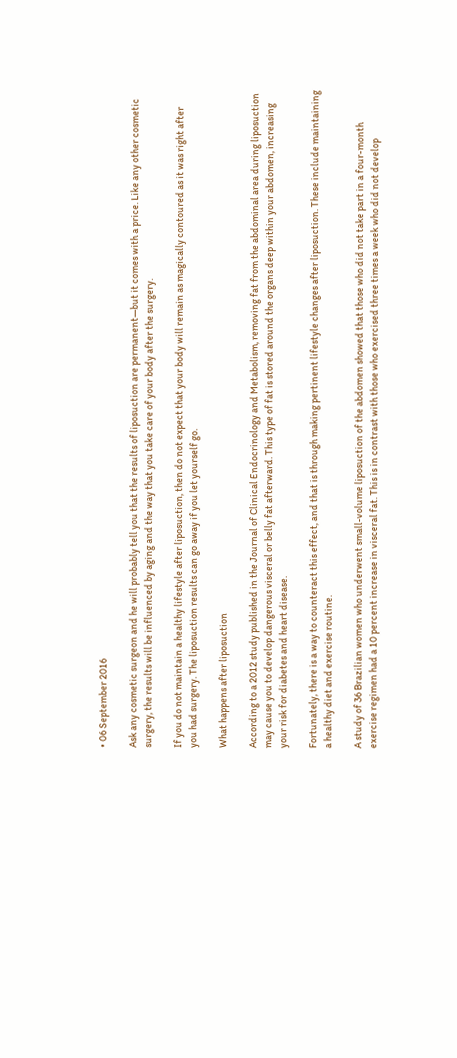• 06 September 2016

Ask any cosmetic surgeon and he will probably tell you that the results of liposuction are permanent—but it comes with a price. Like any other cosmetic surgery, the results will be influenced by aging and the way that you take care of your body after the surgery.

If you do not maintain a healthy lifestyle after liposuction, then do not expect that your body will remain as magically contoured as it was right after you had surgery. The liposuction results can go away if you let yourself go.

What happens after liposuction

According to a 2012 study published in the Journal of Clinical Endocrinology and Metabolism, removing fat from the abdominal area during liposuction may cause you to develop dangerous visceral or belly fat afterward. This type of fat is stored around the organs deep within your abdomen, increasing your risk for diabetes and heart disease.

Fortunately, there is a way to counteract this effect, and that is through making pertinent lifestyle changes after liposuction. These include maintaining a healthy diet and exercise routine.

A study of 36 Brazilian women who underwent small-volume liposuction of the abdomen showed that those who did not take part in a four-month exercise regimen had a 10 percent increase in visceral fat. This is in contrast with those who exercised three times a week who did not develop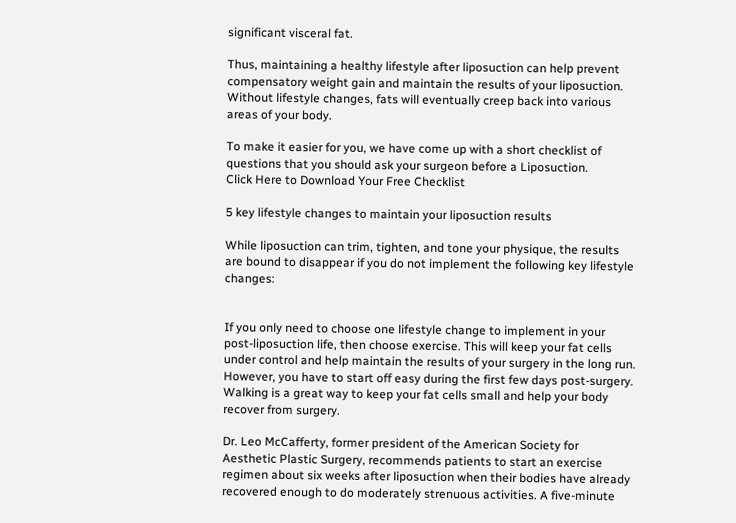significant visceral fat.

Thus, maintaining a healthy lifestyle after liposuction can help prevent compensatory weight gain and maintain the results of your liposuction. Without lifestyle changes, fats will eventually creep back into various areas of your body.

To make it easier for you, we have come up with a short checklist of questions that you should ask your surgeon before a Liposuction.
Click Here to Download Your Free Checklist

5 key lifestyle changes to maintain your liposuction results

While liposuction can trim, tighten, and tone your physique, the results are bound to disappear if you do not implement the following key lifestyle changes:


If you only need to choose one lifestyle change to implement in your post-liposuction life, then choose exercise. This will keep your fat cells under control and help maintain the results of your surgery in the long run. However, you have to start off easy during the first few days post-surgery. Walking is a great way to keep your fat cells small and help your body recover from surgery.

Dr. Leo McCafferty, former president of the American Society for Aesthetic Plastic Surgery, recommends patients to start an exercise regimen about six weeks after liposuction when their bodies have already recovered enough to do moderately strenuous activities. A five-minute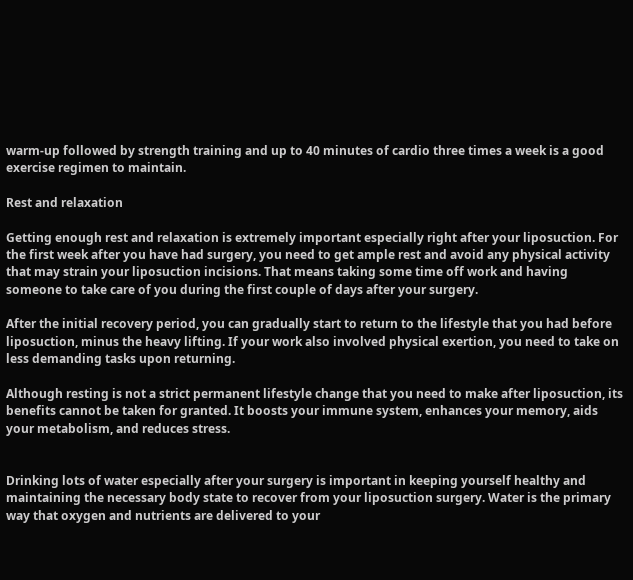warm-up followed by strength training and up to 40 minutes of cardio three times a week is a good exercise regimen to maintain.

Rest and relaxation

Getting enough rest and relaxation is extremely important especially right after your liposuction. For the first week after you have had surgery, you need to get ample rest and avoid any physical activity that may strain your liposuction incisions. That means taking some time off work and having someone to take care of you during the first couple of days after your surgery.

After the initial recovery period, you can gradually start to return to the lifestyle that you had before liposuction, minus the heavy lifting. If your work also involved physical exertion, you need to take on less demanding tasks upon returning.

Although resting is not a strict permanent lifestyle change that you need to make after liposuction, its benefits cannot be taken for granted. It boosts your immune system, enhances your memory, aids your metabolism, and reduces stress.


Drinking lots of water especially after your surgery is important in keeping yourself healthy and maintaining the necessary body state to recover from your liposuction surgery. Water is the primary way that oxygen and nutrients are delivered to your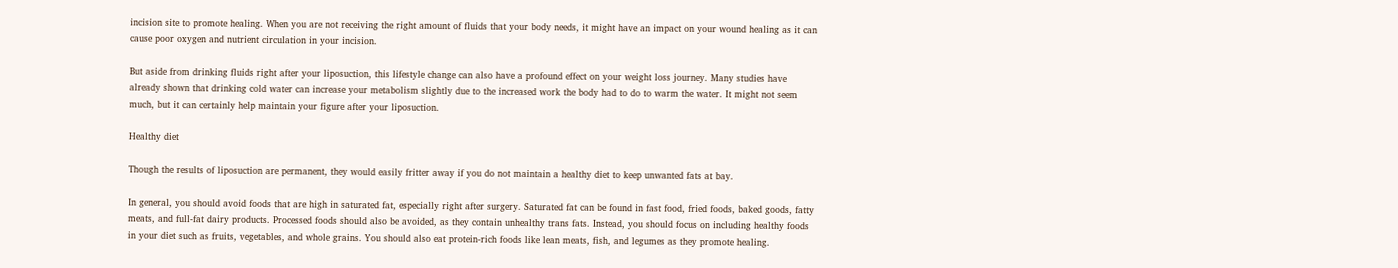incision site to promote healing. When you are not receiving the right amount of fluids that your body needs, it might have an impact on your wound healing as it can cause poor oxygen and nutrient circulation in your incision.

But aside from drinking fluids right after your liposuction, this lifestyle change can also have a profound effect on your weight loss journey. Many studies have already shown that drinking cold water can increase your metabolism slightly due to the increased work the body had to do to warm the water. It might not seem much, but it can certainly help maintain your figure after your liposuction.

Healthy diet

Though the results of liposuction are permanent, they would easily fritter away if you do not maintain a healthy diet to keep unwanted fats at bay.

In general, you should avoid foods that are high in saturated fat, especially right after surgery. Saturated fat can be found in fast food, fried foods, baked goods, fatty meats, and full-fat dairy products. Processed foods should also be avoided, as they contain unhealthy trans fats. Instead, you should focus on including healthy foods in your diet such as fruits, vegetables, and whole grains. You should also eat protein-rich foods like lean meats, fish, and legumes as they promote healing.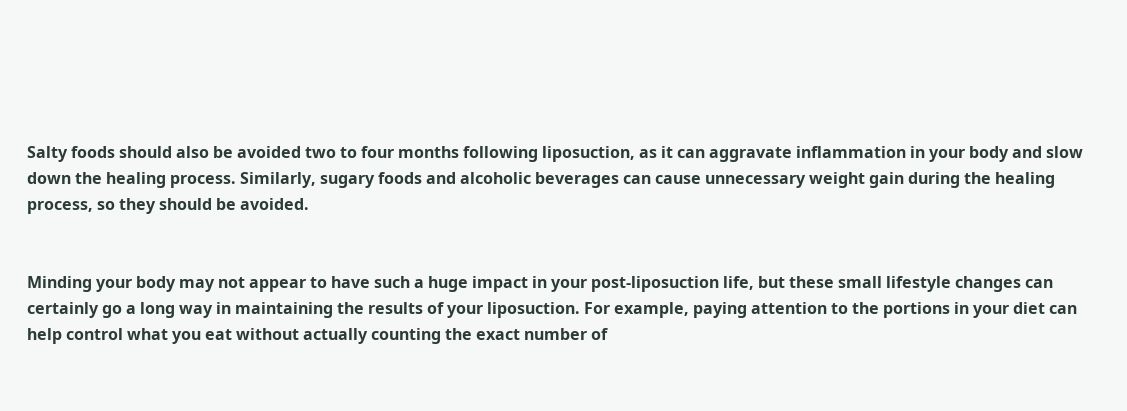Salty foods should also be avoided two to four months following liposuction, as it can aggravate inflammation in your body and slow down the healing process. Similarly, sugary foods and alcoholic beverages can cause unnecessary weight gain during the healing process, so they should be avoided.


Minding your body may not appear to have such a huge impact in your post-liposuction life, but these small lifestyle changes can certainly go a long way in maintaining the results of your liposuction. For example, paying attention to the portions in your diet can help control what you eat without actually counting the exact number of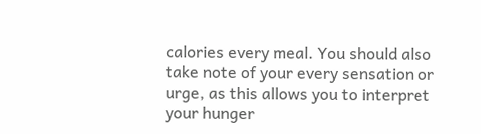calories every meal. You should also take note of your every sensation or urge, as this allows you to interpret your hunger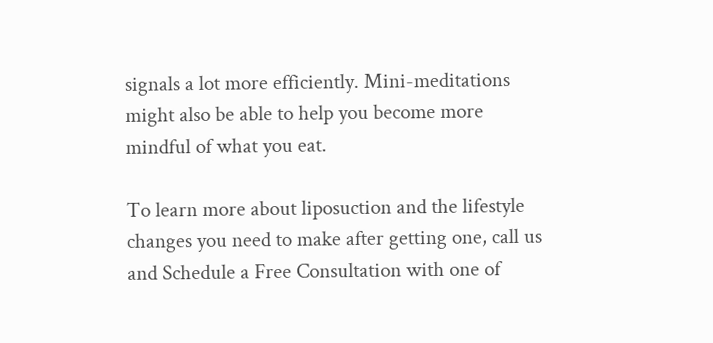signals a lot more efficiently. Mini-meditations might also be able to help you become more mindful of what you eat.

To learn more about liposuction and the lifestyle changes you need to make after getting one, call us and Schedule a Free Consultation with one of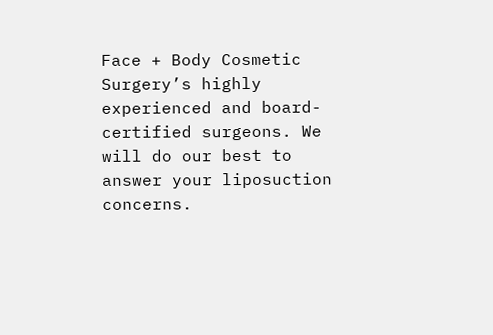Face + Body Cosmetic Surgery’s highly experienced and board-certified surgeons. We will do our best to answer your liposuction concerns.